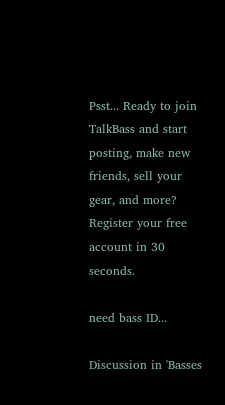Psst... Ready to join TalkBass and start posting, make new friends, sell your gear, and more?  Register your free account in 30 seconds.

need bass ID...

Discussion in 'Basses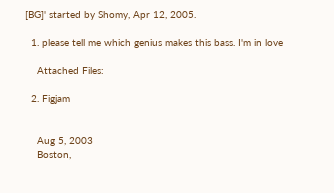[BG]' started by Shomy, Apr 12, 2005.

  1. please tell me which genius makes this bass. I'm in love

    Attached Files:

  2. Figjam


    Aug 5, 2003
    Boston,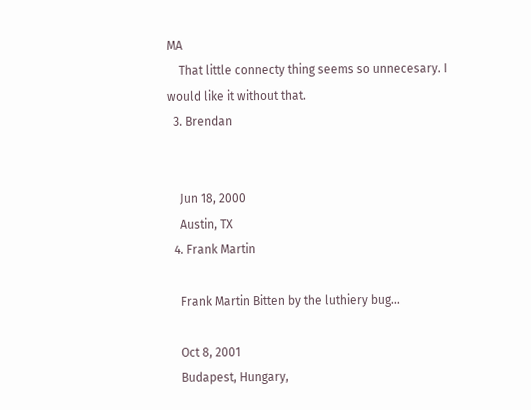MA
    That little connecty thing seems so unnecesary. I would like it without that.
  3. Brendan


    Jun 18, 2000
    Austin, TX
  4. Frank Martin

    Frank Martin Bitten by the luthiery bug...

    Oct 8, 2001
    Budapest, Hungary,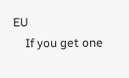EU
    If you get one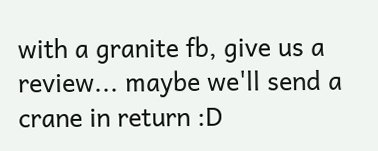with a granite fb, give us a review... maybe we'll send a crane in return :D